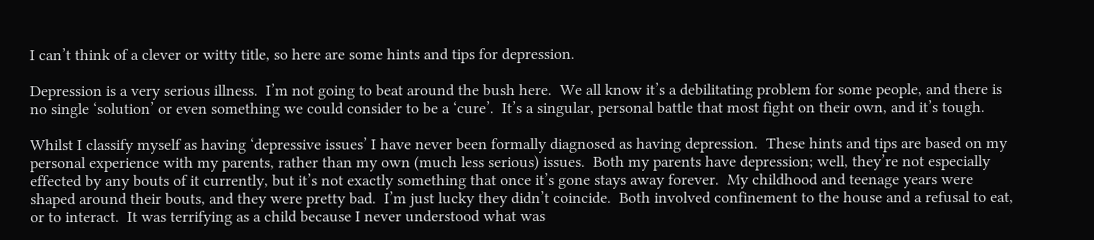I can’t think of a clever or witty title, so here are some hints and tips for depression.

Depression is a very serious illness.  I’m not going to beat around the bush here.  We all know it’s a debilitating problem for some people, and there is no single ‘solution’ or even something we could consider to be a ‘cure’.  It’s a singular, personal battle that most fight on their own, and it’s tough.

Whilst I classify myself as having ‘depressive issues’ I have never been formally diagnosed as having depression.  These hints and tips are based on my personal experience with my parents, rather than my own (much less serious) issues.  Both my parents have depression; well, they’re not especially effected by any bouts of it currently, but it’s not exactly something that once it’s gone stays away forever.  My childhood and teenage years were shaped around their bouts, and they were pretty bad.  I’m just lucky they didn’t coincide.  Both involved confinement to the house and a refusal to eat, or to interact.  It was terrifying as a child because I never understood what was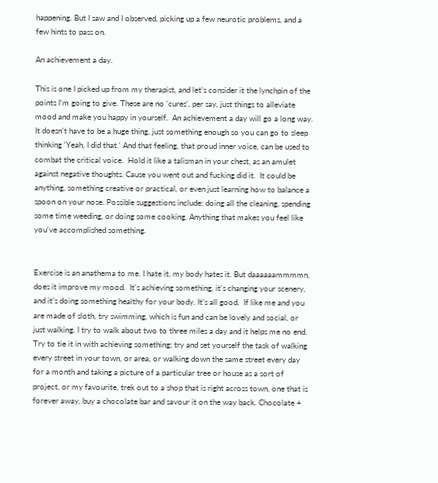happening. But I saw and I observed, picking up a few neurotic problems, and a few hints to pass on.

An achievement a day.

This is one I picked up from my therapist, and let’s consider it the lynchpin of the points I’m going to give. These are no ‘cures’, per say, just things to alleviate mood and make you happy in yourself.  An achievement a day will go a long way. It doesn’t have to be a huge thing, just something enough so you can go to sleep thinking ‘Yeah, I did that.‘ And that feeling, that proud inner voice, can be used to combat the critical voice.  Hold it like a talisman in your chest, as an amulet against negative thoughts. Cause you went out and fucking did it.  It could be anything, something creative or practical, or even just learning how to balance a spoon on your nose. Possible suggestions include: doing all the cleaning, spending some time weeding, or doing some cooking. Anything that makes you feel like you’ve accomplished something.


Exercise is an anathema to me. I hate it, my body hates it. But daaaaaammmmn, does it improve my mood.  It’s achieving something, it’s changing your scenery, and it’s doing something healthy for your body. It’s all good.  If like me and you are made of sloth, try swimming, which is fun and can be lovely and social, or just walking. I try to walk about two to three miles a day and it helps me no end.  Try to tie it in with achieving something; try and set yourself the task of walking every street in your town, or area, or walking down the same street every day for a month and taking a picture of a particular tree or house as a sort of project, or my favourite, trek out to a shop that is right across town, one that is forever away, buy a chocolate bar and savour it on the way back. Chocolate +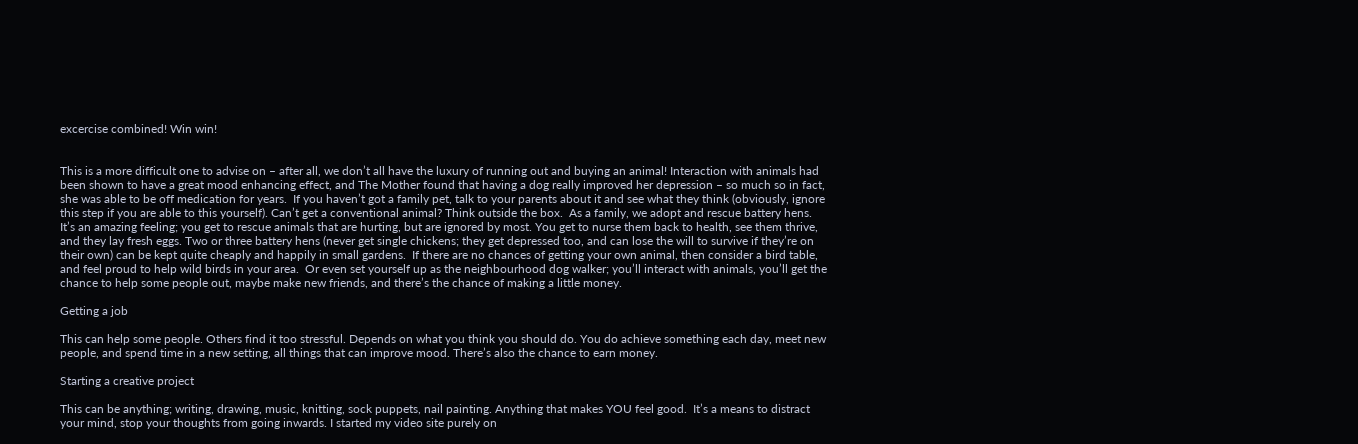excercise combined! Win win!


This is a more difficult one to advise on – after all, we don’t all have the luxury of running out and buying an animal! Interaction with animals had been shown to have a great mood enhancing effect, and The Mother found that having a dog really improved her depression – so much so in fact, she was able to be off medication for years.  If you haven’t got a family pet, talk to your parents about it and see what they think (obviously, ignore this step if you are able to this yourself). Can’t get a conventional animal? Think outside the box.  As a family, we adopt and rescue battery hens.  It’s an amazing feeling; you get to rescue animals that are hurting, but are ignored by most. You get to nurse them back to health, see them thrive, and they lay fresh eggs. Two or three battery hens (never get single chickens; they get depressed too, and can lose the will to survive if they’re on their own) can be kept quite cheaply and happily in small gardens.  If there are no chances of getting your own animal, then consider a bird table, and feel proud to help wild birds in your area.  Or even set yourself up as the neighbourhood dog walker; you’ll interact with animals, you’ll get the chance to help some people out, maybe make new friends, and there’s the chance of making a little money.

Getting a job

This can help some people. Others find it too stressful. Depends on what you think you should do. You do achieve something each day, meet new people, and spend time in a new setting, all things that can improve mood. There’s also the chance to earn money.

Starting a creative project

This can be anything; writing, drawing, music, knitting, sock puppets, nail painting. Anything that makes YOU feel good.  It’s a means to distract your mind, stop your thoughts from going inwards. I started my video site purely on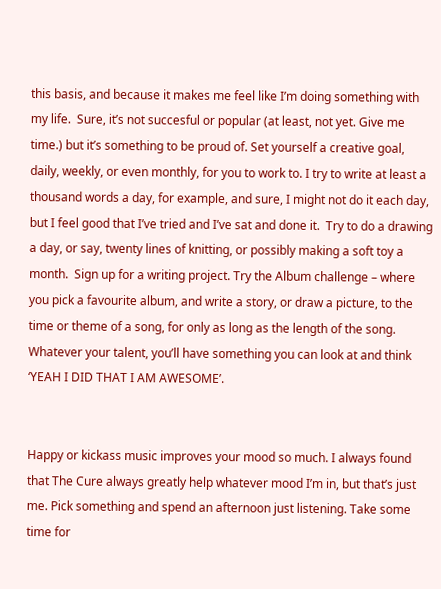this basis, and because it makes me feel like I’m doing something with my life.  Sure, it’s not succesful or popular (at least, not yet. Give me time.) but it’s something to be proud of. Set yourself a creative goal, daily, weekly, or even monthly, for you to work to. I try to write at least a thousand words a day, for example, and sure, I might not do it each day, but I feel good that I’ve tried and I’ve sat and done it.  Try to do a drawing a day, or say, twenty lines of knitting, or possibly making a soft toy a month.  Sign up for a writing project. Try the Album challenge – where you pick a favourite album, and write a story, or draw a picture, to the time or theme of a song, for only as long as the length of the song. Whatever your talent, you’ll have something you can look at and think ‘YEAH I DID THAT I AM AWESOME’.


Happy or kickass music improves your mood so much. I always found that The Cure always greatly help whatever mood I’m in, but that’s just me. Pick something and spend an afternoon just listening. Take some time for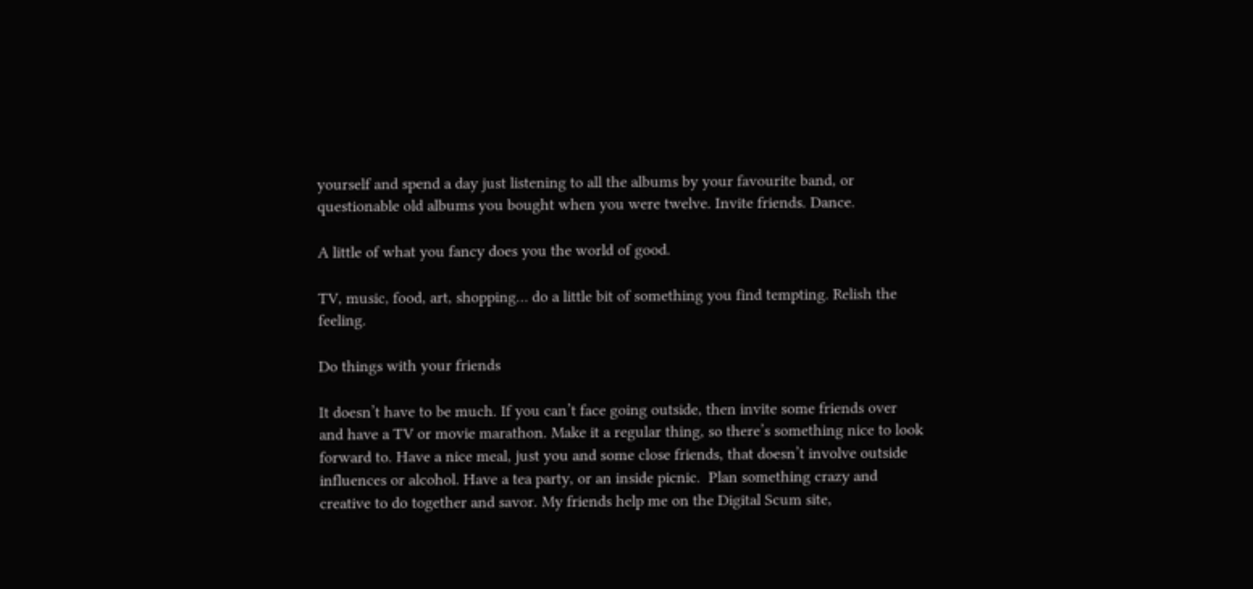yourself and spend a day just listening to all the albums by your favourite band, or questionable old albums you bought when you were twelve. Invite friends. Dance.

A little of what you fancy does you the world of good.

TV, music, food, art, shopping… do a little bit of something you find tempting. Relish the feeling.

Do things with your friends

It doesn’t have to be much. If you can’t face going outside, then invite some friends over and have a TV or movie marathon. Make it a regular thing, so there’s something nice to look forward to. Have a nice meal, just you and some close friends, that doesn’t involve outside influences or alcohol. Have a tea party, or an inside picnic.  Plan something crazy and creative to do together and savor. My friends help me on the Digital Scum site,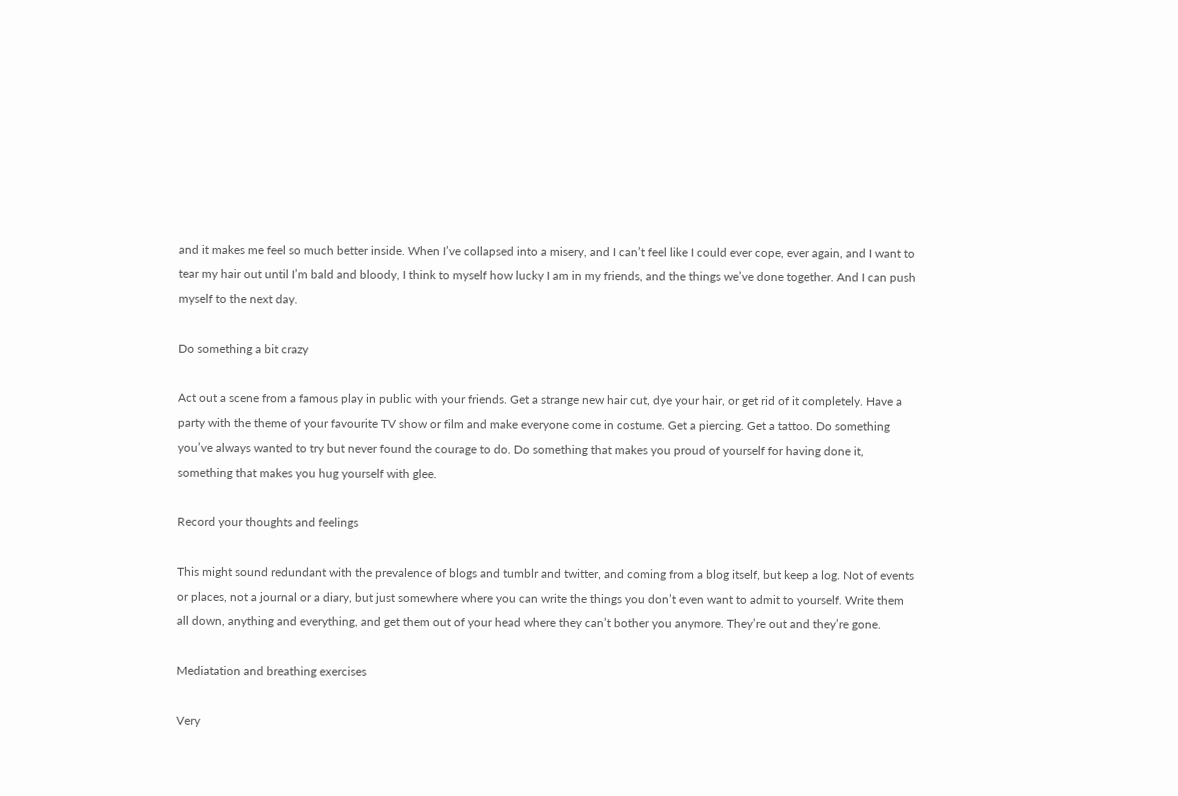and it makes me feel so much better inside. When I’ve collapsed into a misery, and I can’t feel like I could ever cope, ever again, and I want to tear my hair out until I’m bald and bloody, I think to myself how lucky I am in my friends, and the things we’ve done together. And I can push myself to the next day.

Do something a bit crazy

Act out a scene from a famous play in public with your friends. Get a strange new hair cut, dye your hair, or get rid of it completely. Have a party with the theme of your favourite TV show or film and make everyone come in costume. Get a piercing. Get a tattoo. Do something you’ve always wanted to try but never found the courage to do. Do something that makes you proud of yourself for having done it, something that makes you hug yourself with glee.

Record your thoughts and feelings

This might sound redundant with the prevalence of blogs and tumblr and twitter, and coming from a blog itself, but keep a log. Not of events or places, not a journal or a diary, but just somewhere where you can write the things you don’t even want to admit to yourself. Write them all down, anything and everything, and get them out of your head where they can’t bother you anymore. They’re out and they’re gone.

Mediatation and breathing exercises

Very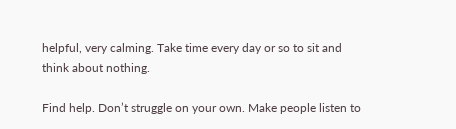helpful, very calming. Take time every day or so to sit and think about nothing.

Find help. Don’t struggle on your own. Make people listen to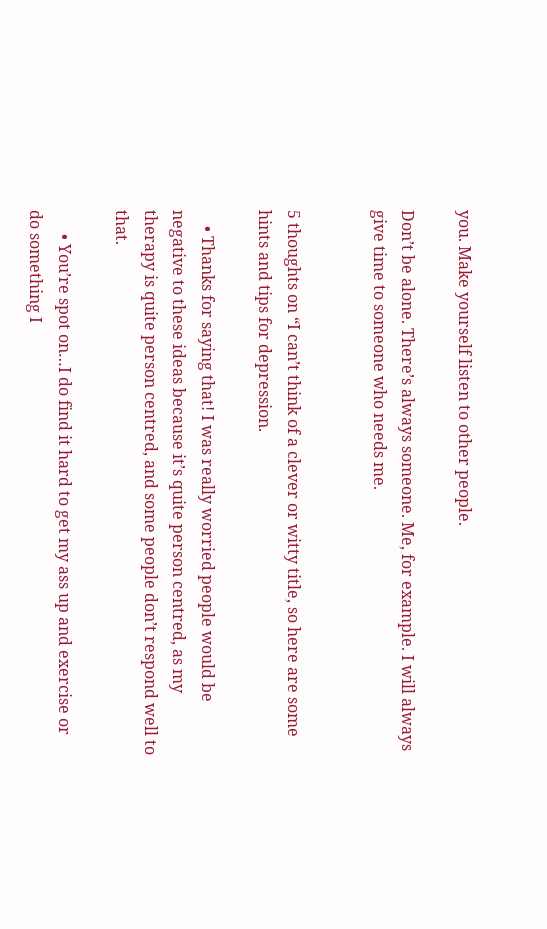you. Make yourself listen to other people.

Don’t be alone. There’s always someone. Me, for example. I will always give time to someone who needs me.


5 thoughts on “I can’t think of a clever or witty title, so here are some hints and tips for depression.

    • Thanks for saying that! I was really worried people would be negative to these ideas because it’s quite person centred, as my therapy is quite person centred, and some people don’t respond well to that.

      • You’re spot on…I do find it hard to get my ass up and exercise or do something I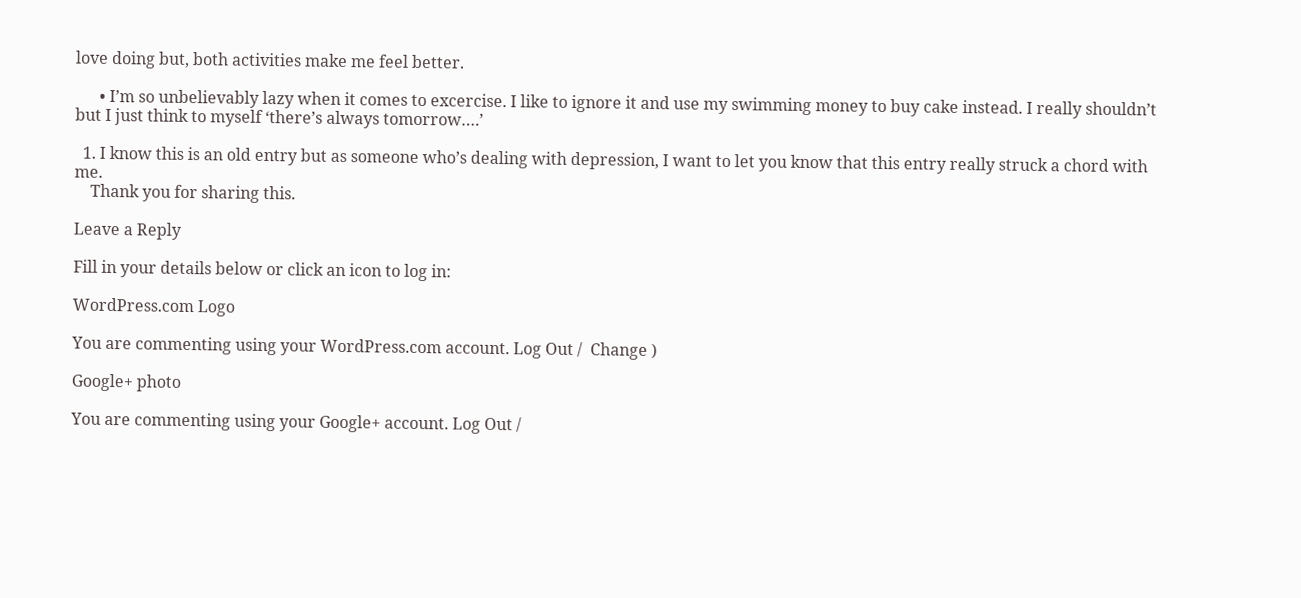love doing but, both activities make me feel better.

      • I’m so unbelievably lazy when it comes to excercise. I like to ignore it and use my swimming money to buy cake instead. I really shouldn’t but I just think to myself ‘there’s always tomorrow….’

  1. I know this is an old entry but as someone who’s dealing with depression, I want to let you know that this entry really struck a chord with me.
    Thank you for sharing this.

Leave a Reply

Fill in your details below or click an icon to log in:

WordPress.com Logo

You are commenting using your WordPress.com account. Log Out /  Change )

Google+ photo

You are commenting using your Google+ account. Log Out /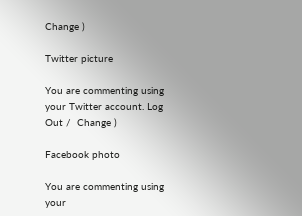Change )

Twitter picture

You are commenting using your Twitter account. Log Out /  Change )

Facebook photo

You are commenting using your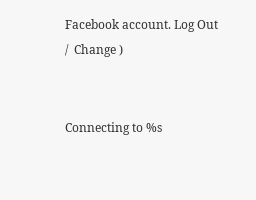Facebook account. Log Out /  Change )


Connecting to %s